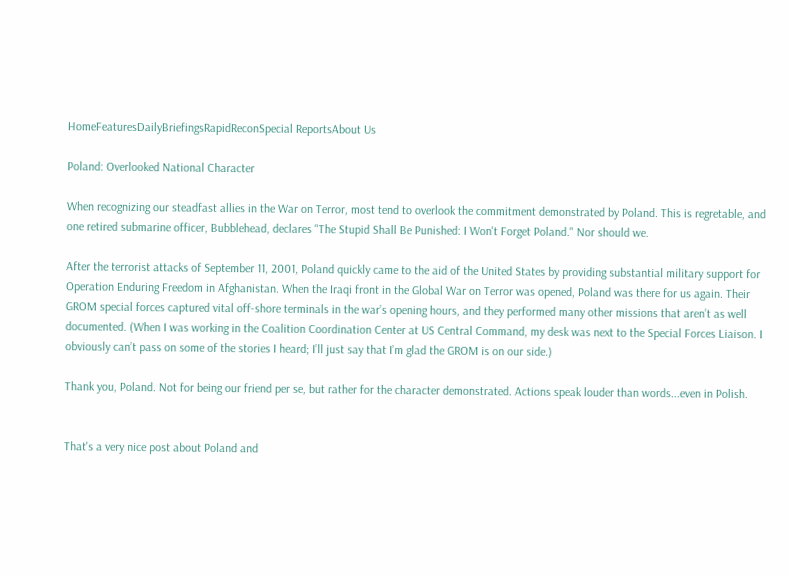HomeFeaturesDailyBriefingsRapidReconSpecial ReportsAbout Us

Poland: Overlooked National Character

When recognizing our steadfast allies in the War on Terror, most tend to overlook the commitment demonstrated by Poland. This is regretable, and one retired submarine officer, Bubblehead, declares "The Stupid Shall Be Punished: I Won't Forget Poland." Nor should we.

After the terrorist attacks of September 11, 2001, Poland quickly came to the aid of the United States by providing substantial military support for Operation Enduring Freedom in Afghanistan. When the Iraqi front in the Global War on Terror was opened, Poland was there for us again. Their GROM special forces captured vital off-shore terminals in the war’s opening hours, and they performed many other missions that aren’t as well documented. (When I was working in the Coalition Coordination Center at US Central Command, my desk was next to the Special Forces Liaison. I obviously can’t pass on some of the stories I heard; I’ll just say that I’m glad the GROM is on our side.)

Thank you, Poland. Not for being our friend per se, but rather for the character demonstrated. Actions speak louder than words...even in Polish.


That's a very nice post about Poland and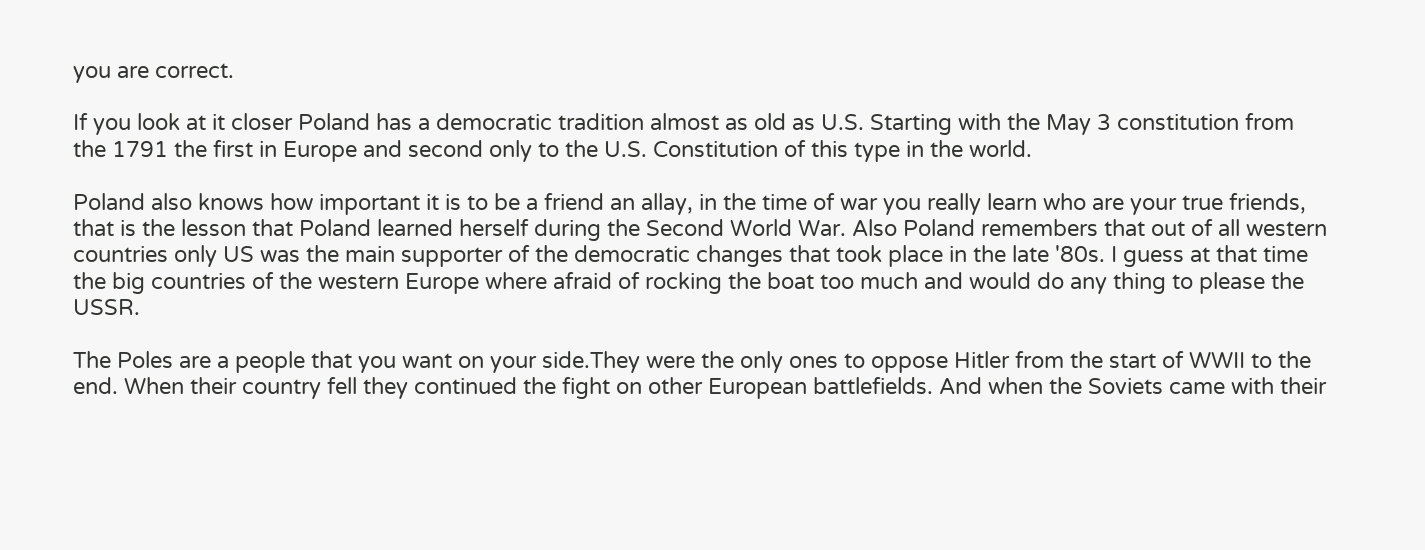you are correct.

If you look at it closer Poland has a democratic tradition almost as old as U.S. Starting with the May 3 constitution from the 1791 the first in Europe and second only to the U.S. Constitution of this type in the world.

Poland also knows how important it is to be a friend an allay, in the time of war you really learn who are your true friends, that is the lesson that Poland learned herself during the Second World War. Also Poland remembers that out of all western countries only US was the main supporter of the democratic changes that took place in the late '80s. I guess at that time the big countries of the western Europe where afraid of rocking the boat too much and would do any thing to please the USSR.

The Poles are a people that you want on your side.They were the only ones to oppose Hitler from the start of WWII to the end. When their country fell they continued the fight on other European battlefields. And when the Soviets came with their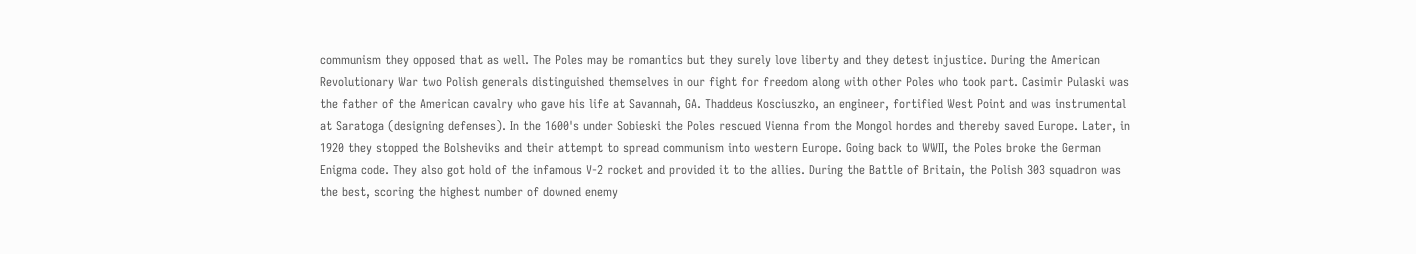communism they opposed that as well. The Poles may be romantics but they surely love liberty and they detest injustice. During the American Revolutionary War two Polish generals distinguished themselves in our fight for freedom along with other Poles who took part. Casimir Pulaski was the father of the American cavalry who gave his life at Savannah, GA. Thaddeus Kosciuszko, an engineer, fortified West Point and was instrumental at Saratoga (designing defenses). In the 1600's under Sobieski the Poles rescued Vienna from the Mongol hordes and thereby saved Europe. Later, in 1920 they stopped the Bolsheviks and their attempt to spread communism into western Europe. Going back to WWII, the Poles broke the German Enigma code. They also got hold of the infamous V-2 rocket and provided it to the allies. During the Battle of Britain, the Polish 303 squadron was the best, scoring the highest number of downed enemy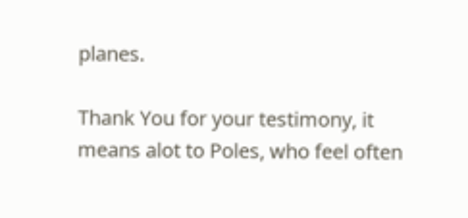planes.

Thank You for your testimony, it means alot to Poles, who feel often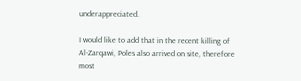underappreciated.

I would like to add that in the recent killing of Al-Zarqawi, Poles also arrived on site, therefore most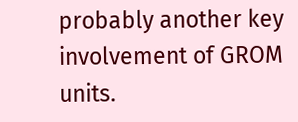probably another key involvement of GROM units.